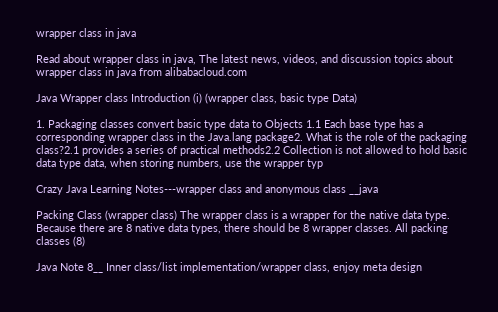wrapper class in java

Read about wrapper class in java, The latest news, videos, and discussion topics about wrapper class in java from alibabacloud.com

Java Wrapper class Introduction (i) (wrapper class, basic type Data)

1. Packaging classes convert basic type data to Objects 1.1 Each base type has a corresponding wrapper class in the Java.lang package2. What is the role of the packaging class?2.1 provides a series of practical methods2.2 Collection is not allowed to hold basic data type data, when storing numbers, use the wrapper typ

Crazy Java Learning Notes---wrapper class and anonymous class __java

Packing Class (wrapper class) The wrapper class is a wrapper for the native data type. Because there are 8 native data types, there should be 8 wrapper classes. All packing classes (8)

Java Note 8__ Inner class/list implementation/wrapper class, enjoy meta design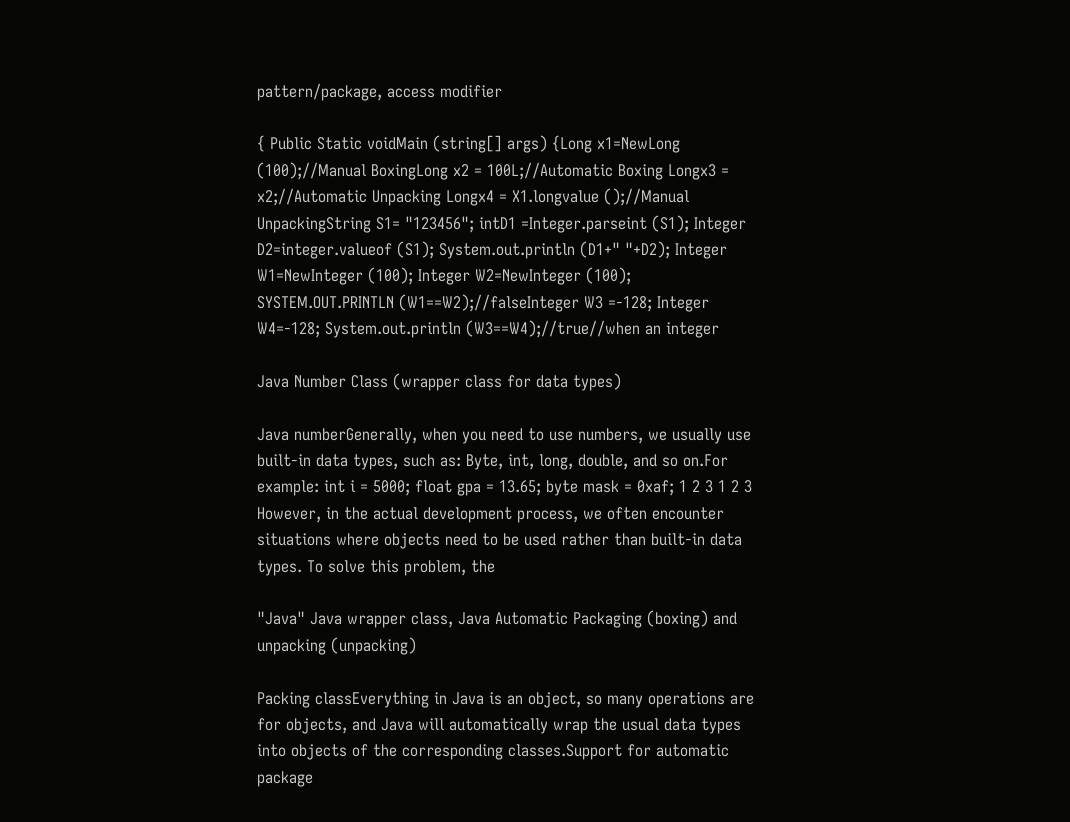pattern/package, access modifier

{ Public Static voidMain (string[] args) {Long x1=NewLong (100);//Manual BoxingLong x2 = 100L;//Automatic Boxing Longx3 = x2;//Automatic Unpacking Longx4 = X1.longvalue ();//Manual UnpackingString S1= "123456"; intD1 =Integer.parseint (S1); Integer D2=integer.valueof (S1); System.out.println (D1+" "+D2); Integer W1=NewInteger (100); Integer W2=NewInteger (100); SYSTEM.OUT.PRINTLN (W1==W2);//falseInteger W3 =-128; Integer W4=-128; System.out.println (W3==W4);//true//when an integer

Java Number Class (wrapper class for data types)

Java numberGenerally, when you need to use numbers, we usually use built-in data types, such as: Byte, int, long, double, and so on.For example: int i = 5000; float gpa = 13.65; byte mask = 0xaf; 1 2 3 1 2 3 However, in the actual development process, we often encounter situations where objects need to be used rather than built-in data types. To solve this problem, the

"Java" Java wrapper class, Java Automatic Packaging (boxing) and unpacking (unpacking)

Packing classEverything in Java is an object, so many operations are for objects, and Java will automatically wrap the usual data types into objects of the corresponding classes.Support for automatic package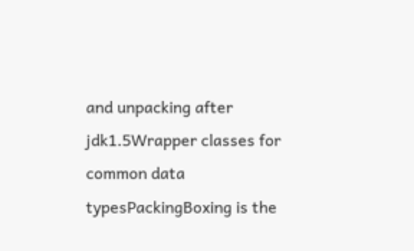and unpacking after jdk1.5Wrapper classes for common data typesPackingBoxing is the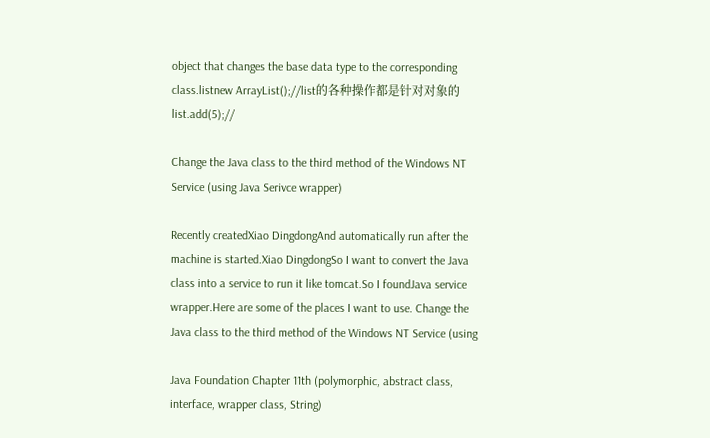object that changes the base data type to the corresponding class.listnew ArrayList();//list的各种操作都是针对对象的list.add(5);//

Change the Java class to the third method of the Windows NT Service (using Java Serivce wrapper)

Recently createdXiao DingdongAnd automatically run after the machine is started.Xiao DingdongSo I want to convert the Java class into a service to run it like tomcat.So I foundJava service wrapper.Here are some of the places I want to use. Change the Java class to the third method of the Windows NT Service (using

Java Foundation Chapter 11th (polymorphic, abstract class, interface, wrapper class, String)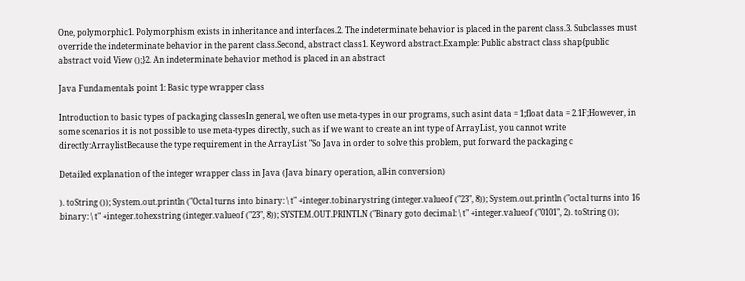One, polymorphic1. Polymorphism exists in inheritance and interfaces.2. The indeterminate behavior is placed in the parent class.3. Subclasses must override the indeterminate behavior in the parent class.Second, abstract class1. Keyword abstract.Example: Public abstract class shap{public abstract void View ();}2. An indeterminate behavior method is placed in an abstract

Java Fundamentals point 1: Basic type wrapper class

Introduction to basic types of packaging classesIn general, we often use meta-types in our programs, such asint data = 1;float data = 2.1F;However, in some scenarios it is not possible to use meta-types directly, such as if we want to create an int type of ArrayList, you cannot write directly:ArraylistBecause the type requirement in the ArrayList "So Java in order to solve this problem, put forward the packaging c

Detailed explanation of the integer wrapper class in Java (Java binary operation, all-in conversion)

). toString ()); System.out.println ("Octal turns into binary: \ t" +integer.tobinarystring (integer.valueof ("23", 8)); System.out.println ("octal turns into 16 binary: \ t" +integer.tohexstring (integer.valueof ("23", 8)); SYSTEM.OUT.PRINTLN ("Binary goto decimal: \ t" +integer.valueof ("0101", 2). toString ());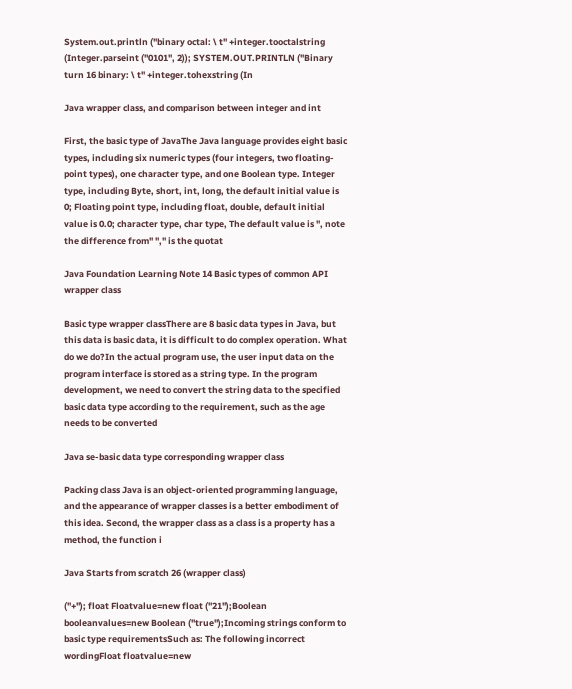System.out.println ("binary octal: \ t" +integer.tooctalstring (Integer.parseint ("0101", 2)); SYSTEM.OUT.PRINTLN ("Binary turn 16 binary: \ t" +integer.tohexstring (In

Java wrapper class, and comparison between integer and int

First, the basic type of JavaThe Java language provides eight basic types, including six numeric types (four integers, two floating-point types), one character type, and one Boolean type. Integer type, including Byte, short, int, long, the default initial value is 0; Floating point type, including float, double, default initial value is 0.0; character type, char type, The default value is ", note the difference from" "," is the quotat

Java Foundation Learning Note 14 Basic types of common API wrapper class

Basic type wrapper classThere are 8 basic data types in Java, but this data is basic data, it is difficult to do complex operation. What do we do?In the actual program use, the user input data on the program interface is stored as a string type. In the program development, we need to convert the string data to the specified basic data type according to the requirement, such as the age needs to be converted

Java se-basic data type corresponding wrapper class

Packing class Java is an object-oriented programming language, and the appearance of wrapper classes is a better embodiment of this idea. Second, the wrapper class as a class is a property has a method, the function i

Java Starts from scratch 26 (wrapper class)

("+"); float Floatvalue=new float ("21");Boolean booleanvalues=new Boolean ("true");Incoming strings conform to basic type requirementsSuch as: The following incorrect wordingFloat floatvalue=new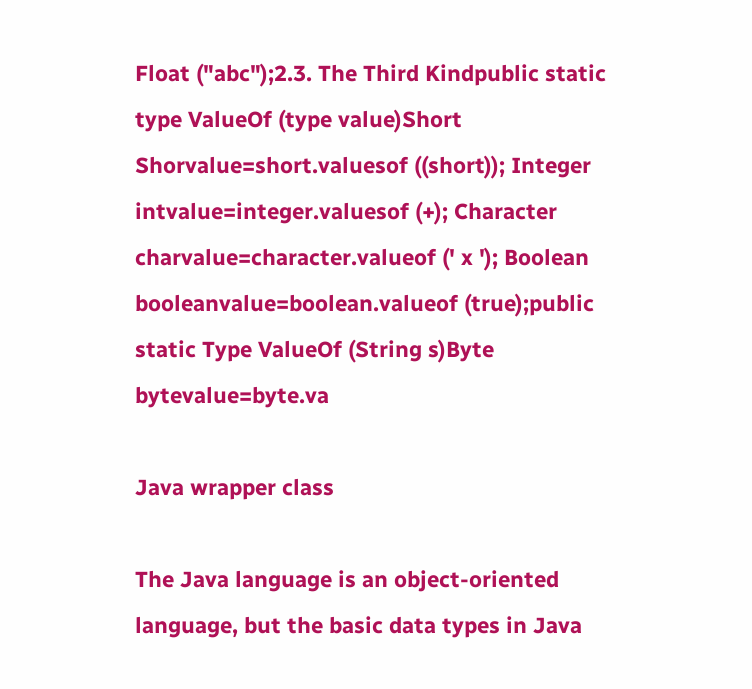Float ("abc");2.3. The Third Kindpublic static type ValueOf (type value)Short Shorvalue=short.valuesof ((short)); Integer intvalue=integer.valuesof (+); Character charvalue=character.valueof (' x '); Boolean booleanvalue=boolean.valueof (true);public static Type ValueOf (String s)Byte bytevalue=byte.va

Java wrapper class

The Java language is an object-oriented language, but the basic data types in Java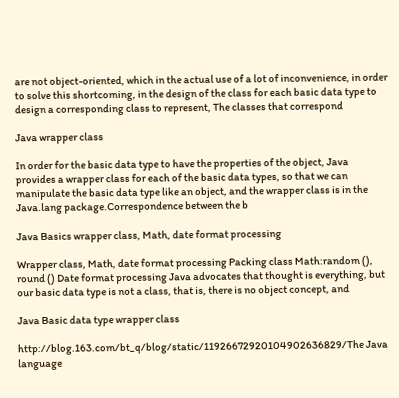are not object-oriented, which in the actual use of a lot of inconvenience, in order to solve this shortcoming, in the design of the class for each basic data type to design a corresponding class to represent, The classes that correspond

Java wrapper class

In order for the basic data type to have the properties of the object, Java provides a wrapper class for each of the basic data types, so that we can manipulate the basic data type like an object, and the wrapper class is in the Java.lang package.Correspondence between the b

Java Basics wrapper class, Math, date format processing

Wrapper class, Math, date format processing Packing class Math:random (), round () Date format processing Java advocates that thought is everything, but our basic data type is not a class, that is, there is no object concept, and

Java Basic data type wrapper class

http://blog.163.com/bt_q/blog/static/11926672920104902636829/The Java language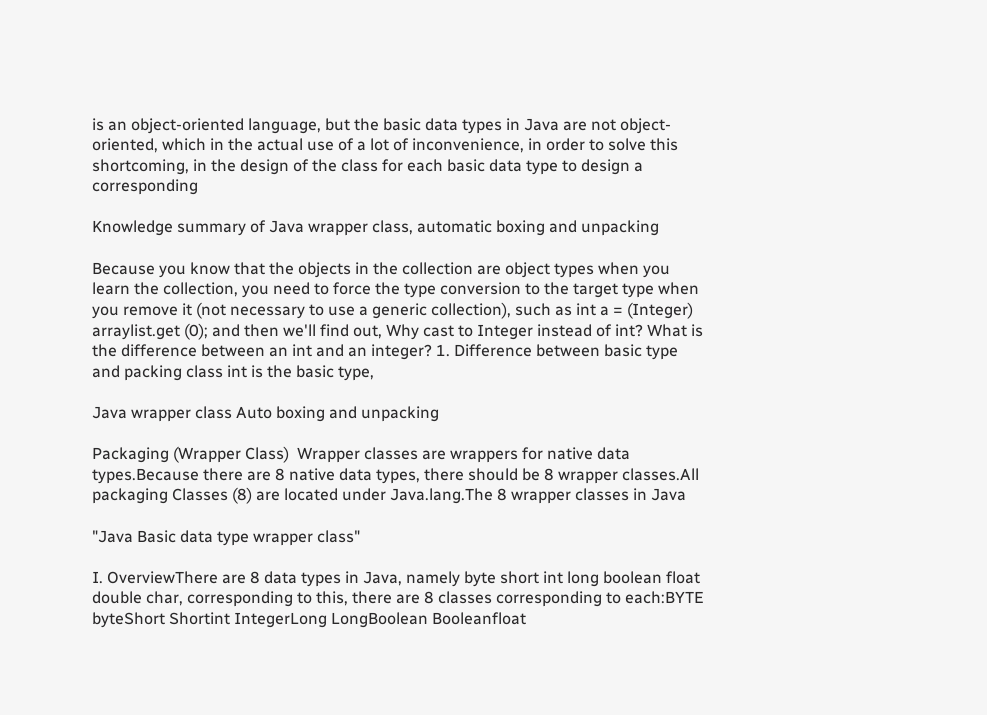is an object-oriented language, but the basic data types in Java are not object-oriented, which in the actual use of a lot of inconvenience, in order to solve this shortcoming, in the design of the class for each basic data type to design a corresponding

Knowledge summary of Java wrapper class, automatic boxing and unpacking

Because you know that the objects in the collection are object types when you learn the collection, you need to force the type conversion to the target type when you remove it (not necessary to use a generic collection), such as int a = (Integer) arraylist.get (0); and then we'll find out, Why cast to Integer instead of int? What is the difference between an int and an integer? 1. Difference between basic type and packing class int is the basic type,

Java wrapper class Auto boxing and unpacking

Packaging (Wrapper Class)  Wrapper classes are wrappers for native data types.Because there are 8 native data types, there should be 8 wrapper classes.All packaging Classes (8) are located under Java.lang.The 8 wrapper classes in Java

"Java Basic data type wrapper class"

I. OverviewThere are 8 data types in Java, namely byte short int long boolean float double char, corresponding to this, there are 8 classes corresponding to each:BYTE byteShort Shortint IntegerLong LongBoolean Booleanfloat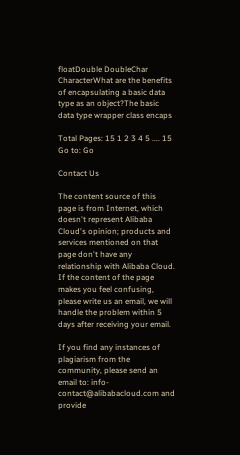floatDouble DoubleChar CharacterWhat are the benefits of encapsulating a basic data type as an object?The basic data type wrapper class encaps

Total Pages: 15 1 2 3 4 5 .... 15 Go to: Go

Contact Us

The content source of this page is from Internet, which doesn't represent Alibaba Cloud's opinion; products and services mentioned on that page don't have any relationship with Alibaba Cloud. If the content of the page makes you feel confusing, please write us an email, we will handle the problem within 5 days after receiving your email.

If you find any instances of plagiarism from the community, please send an email to: info-contact@alibabacloud.com and provide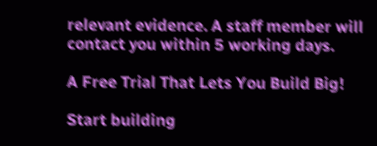relevant evidence. A staff member will contact you within 5 working days.

A Free Trial That Lets You Build Big!

Start building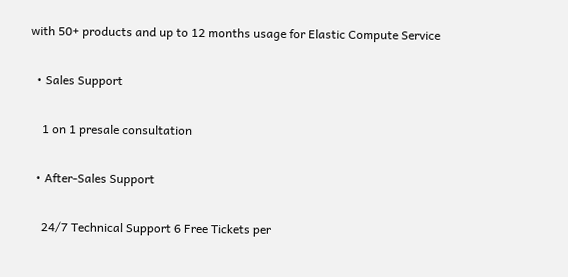with 50+ products and up to 12 months usage for Elastic Compute Service

  • Sales Support

    1 on 1 presale consultation

  • After-Sales Support

    24/7 Technical Support 6 Free Tickets per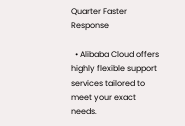Quarter Faster Response

  • Alibaba Cloud offers highly flexible support services tailored to meet your exact needs.